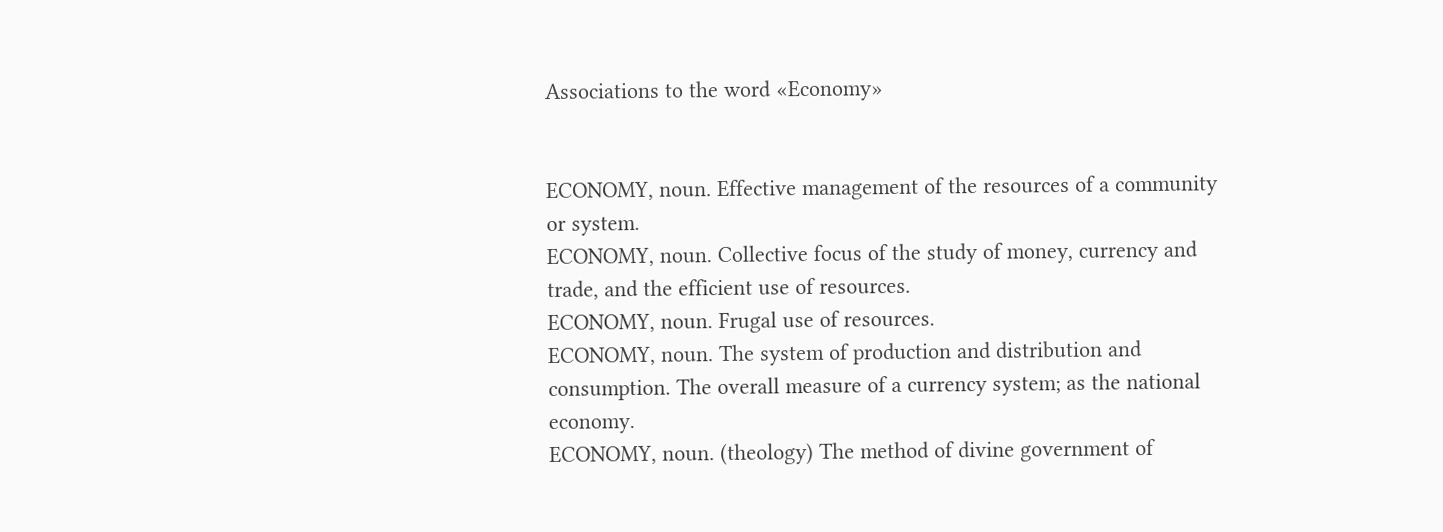Associations to the word «Economy»


ECONOMY, noun. Effective management of the resources of a community or system.
ECONOMY, noun. Collective focus of the study of money, currency and trade, and the efficient use of resources.
ECONOMY, noun. Frugal use of resources.
ECONOMY, noun. The system of production and distribution and consumption. The overall measure of a currency system; as the national economy.
ECONOMY, noun. (theology) The method of divine government of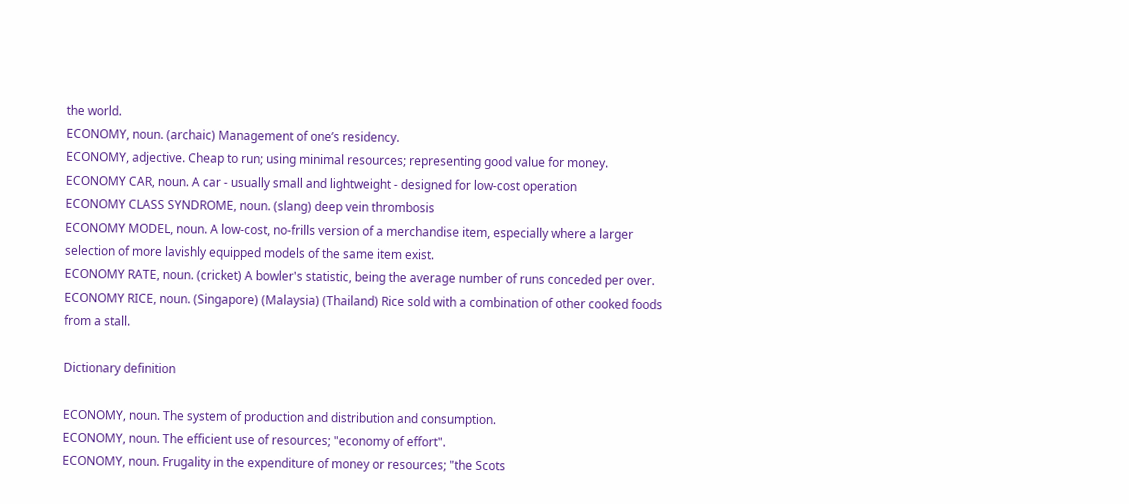the world.
ECONOMY, noun. (archaic) Management of one’s residency.
ECONOMY, adjective. Cheap to run; using minimal resources; representing good value for money.
ECONOMY CAR, noun. A car - usually small and lightweight - designed for low-cost operation
ECONOMY CLASS SYNDROME, noun. (slang) deep vein thrombosis
ECONOMY MODEL, noun. A low-cost, no-frills version of a merchandise item, especially where a larger selection of more lavishly equipped models of the same item exist.
ECONOMY RATE, noun. (cricket) A bowler's statistic, being the average number of runs conceded per over.
ECONOMY RICE, noun. (Singapore) (Malaysia) (Thailand) Rice sold with a combination of other cooked foods from a stall.

Dictionary definition

ECONOMY, noun. The system of production and distribution and consumption.
ECONOMY, noun. The efficient use of resources; "economy of effort".
ECONOMY, noun. Frugality in the expenditure of money or resources; "the Scots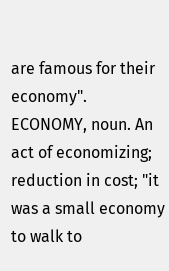are famous for their economy".
ECONOMY, noun. An act of economizing; reduction in cost; "it was a small economy to walk to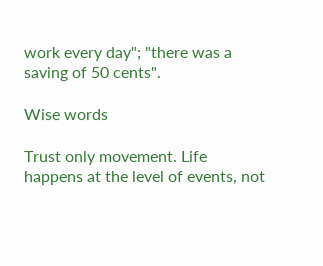work every day"; "there was a saving of 50 cents".

Wise words

Trust only movement. Life happens at the level of events, not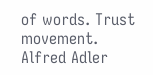of words. Trust movement.
Alfred Adler